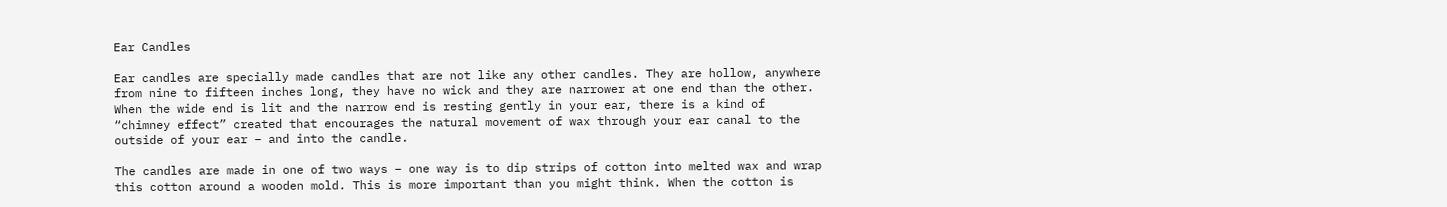Ear Candles

Ear candles are specially made candles that are not like any other candles. They are hollow, anywhere from nine to fifteen inches long, they have no wick and they are narrower at one end than the other. When the wide end is lit and the narrow end is resting gently in your ear, there is a kind of “chimney effect” created that encourages the natural movement of wax through your ear canal to the outside of your ear – and into the candle.

The candles are made in one of two ways – one way is to dip strips of cotton into melted wax and wrap this cotton around a wooden mold. This is more important than you might think. When the cotton is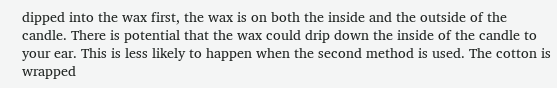dipped into the wax first, the wax is on both the inside and the outside of the candle. There is potential that the wax could drip down the inside of the candle to your ear. This is less likely to happen when the second method is used. The cotton is wrapped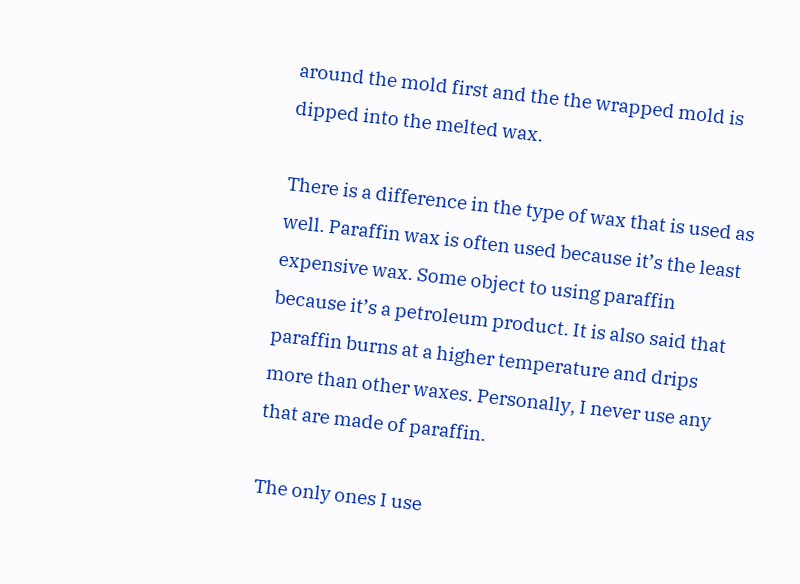around the mold first and the the wrapped mold is dipped into the melted wax.

There is a difference in the type of wax that is used as well. Paraffin wax is often used because it’s the least expensive wax. Some object to using paraffin because it’s a petroleum product. It is also said that paraffin burns at a higher temperature and drips more than other waxes. Personally, I never use any that are made of paraffin.

The only ones I use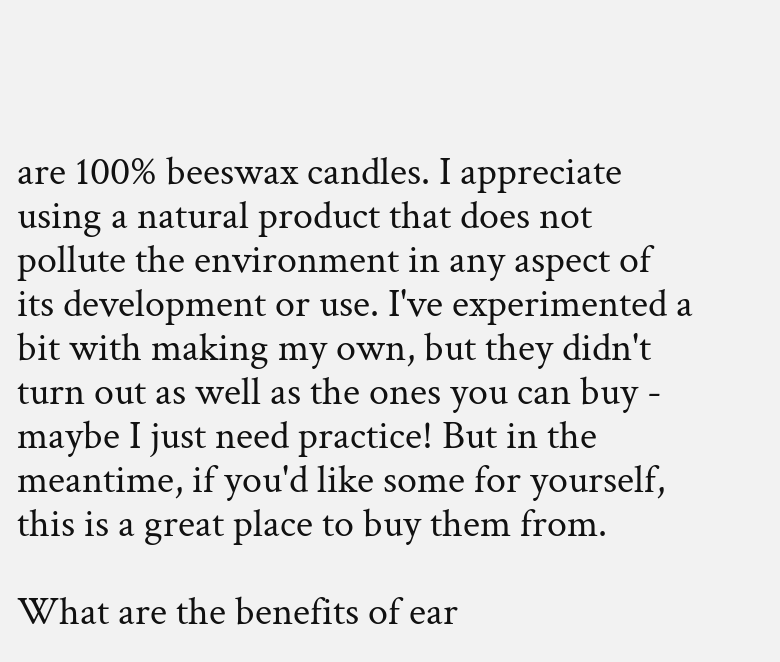are 100% beeswax candles. I appreciate using a natural product that does not pollute the environment in any aspect of its development or use. I've experimented a bit with making my own, but they didn't turn out as well as the ones you can buy - maybe I just need practice! But in the meantime, if you'd like some for yourself, this is a great place to buy them from.

What are the benefits of ear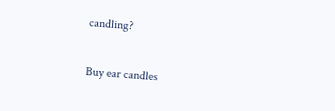candling?

Buy ear candles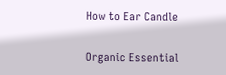How to Ear Candle

Organic Essential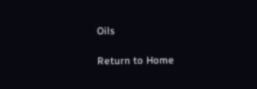Oils

Return to Home